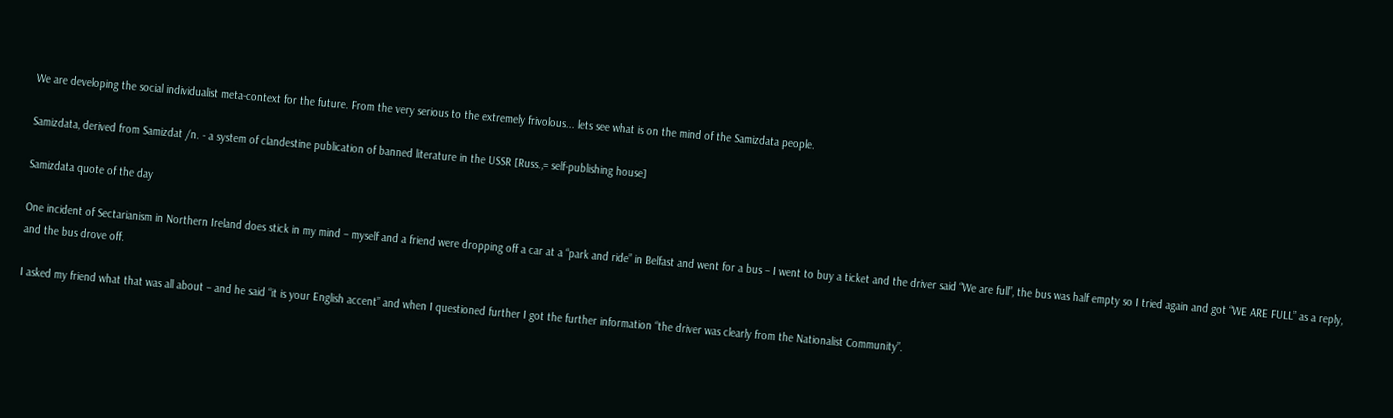We are developing the social individualist meta-context for the future. From the very serious to the extremely frivolous... lets see what is on the mind of the Samizdata people.

Samizdata, derived from Samizdat /n. - a system of clandestine publication of banned literature in the USSR [Russ.,= self-publishing house]

Samizdata quote of the day

One incident of Sectarianism in Northern Ireland does stick in my mind – myself and a friend were dropping off a car at a “park and ride” in Belfast and went for a bus – I went to buy a ticket and the driver said “We are full”, the bus was half empty so I tried again and got “WE ARE FULL” as a reply, and the bus drove off.

I asked my friend what that was all about – and he said “it is your English accent” and when I questioned further I got the further information “the driver was clearly from the Nationalist Community”.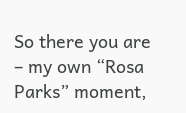So there you are – my own “Rosa Parks” moment,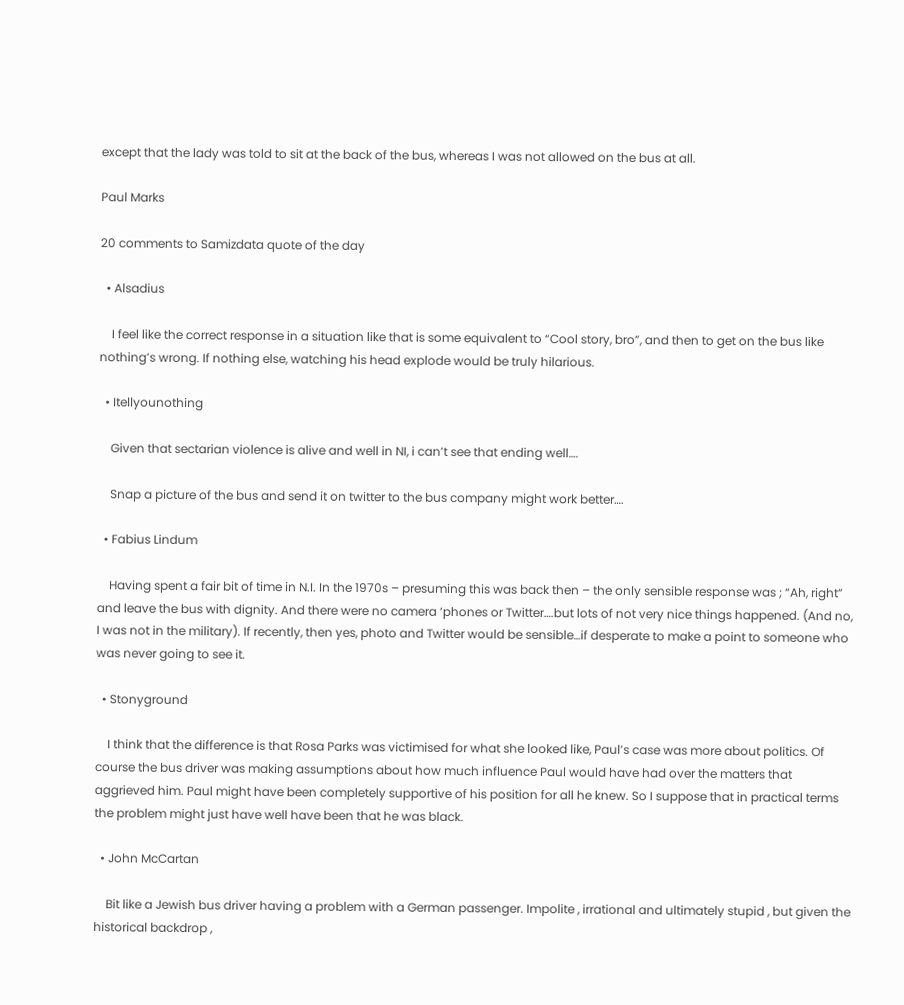except that the lady was told to sit at the back of the bus, whereas I was not allowed on the bus at all.

Paul Marks

20 comments to Samizdata quote of the day

  • Alsadius

    I feel like the correct response in a situation like that is some equivalent to “Cool story, bro”, and then to get on the bus like nothing’s wrong. If nothing else, watching his head explode would be truly hilarious.

  • Itellyounothing

    Given that sectarian violence is alive and well in NI, i can’t see that ending well….

    Snap a picture of the bus and send it on twitter to the bus company might work better….

  • Fabius Lindum

    Having spent a fair bit of time in N.I. In the 1970s – presuming this was back then – the only sensible response was ; “Ah, right” and leave the bus with dignity. And there were no camera ‘phones or Twitter….but lots of not very nice things happened. (And no, I was not in the military). If recently, then yes, photo and Twitter would be sensible…if desperate to make a point to someone who was never going to see it.

  • Stonyground

    I think that the difference is that Rosa Parks was victimised for what she looked like, Paul’s case was more about politics. Of course the bus driver was making assumptions about how much influence Paul would have had over the matters that aggrieved him. Paul might have been completely supportive of his position for all he knew. So I suppose that in practical terms the problem might just have well have been that he was black.

  • John McCartan

    Bit like a Jewish bus driver having a problem with a German passenger. Impolite , irrational and ultimately stupid , but given the historical backdrop ,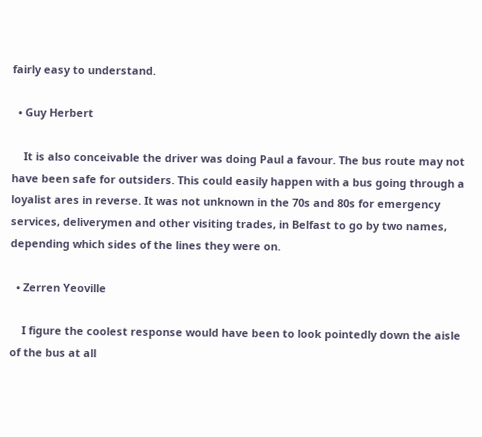fairly easy to understand.

  • Guy Herbert

    It is also conceivable the driver was doing Paul a favour. The bus route may not have been safe for outsiders. This could easily happen with a bus going through a loyalist ares in reverse. It was not unknown in the 70s and 80s for emergency services, deliverymen and other visiting trades, in Belfast to go by two names, depending which sides of the lines they were on.

  • Zerren Yeoville

    I figure the coolest response would have been to look pointedly down the aisle of the bus at all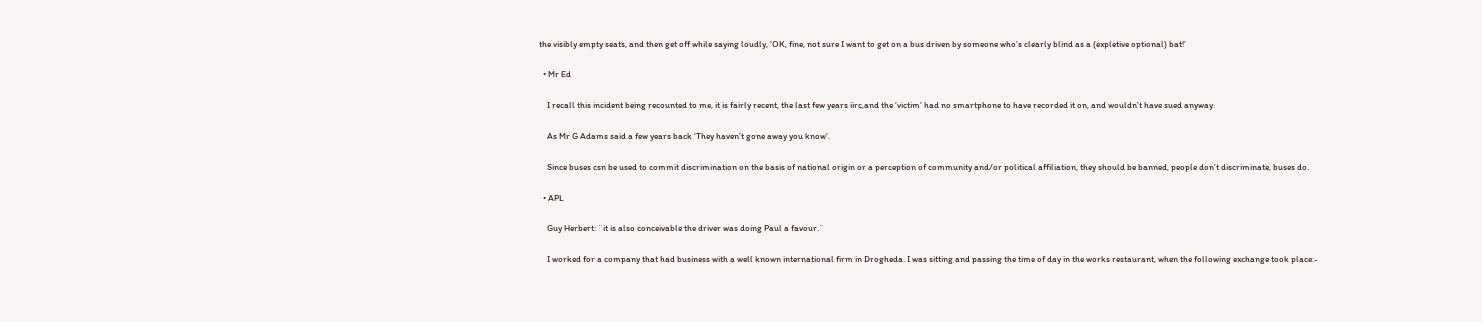the visibly empty seats, and then get off while saying loudly, ‘OK, fine, not sure I want to get on a bus driven by someone who’s clearly blind as a (expletive optional) bat!’

  • Mr Ed

    I recall this incident being recounted to me, it is fairly recent, the last few years iirc,and the ‘victim’ had no smartphone to have recorded it on, and wouldn’t have sued anyway.

    As Mr G Adams said a few years back ‘They haven’t gone away you know‘.

    Since buses csn be used to commit discrimination on the basis of national origin or a perception of community and/or political affiliation, they should be banned, people don’t discriminate, buses do.

  • APL

    Guy Herbert: ¨it is also conceivable the driver was doing Paul a favour.¨

    I worked for a company that had business with a well known international firm in Drogheda. I was sitting and passing the time of day in the works restaurant, when the following exchange took place:-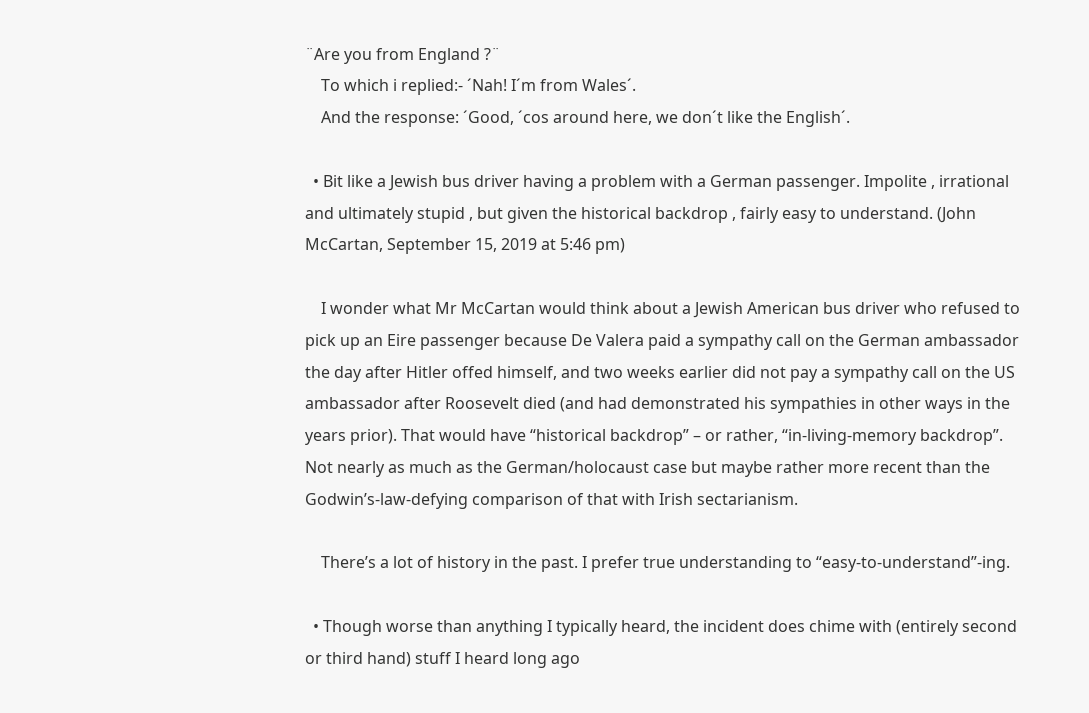¨Are you from England ?¨
    To which i replied:- ´Nah! I´m from Wales´.
    And the response: ´Good, ´cos around here, we don´t like the English´.

  • Bit like a Jewish bus driver having a problem with a German passenger. Impolite , irrational and ultimately stupid , but given the historical backdrop , fairly easy to understand. (John McCartan, September 15, 2019 at 5:46 pm)

    I wonder what Mr McCartan would think about a Jewish American bus driver who refused to pick up an Eire passenger because De Valera paid a sympathy call on the German ambassador the day after Hitler offed himself, and two weeks earlier did not pay a sympathy call on the US ambassador after Roosevelt died (and had demonstrated his sympathies in other ways in the years prior). That would have “historical backdrop” – or rather, “in-living-memory backdrop”. Not nearly as much as the German/holocaust case but maybe rather more recent than the Godwin’s-law-defying comparison of that with Irish sectarianism.

    There’s a lot of history in the past. I prefer true understanding to “easy-to-understand”-ing.

  • Though worse than anything I typically heard, the incident does chime with (entirely second or third hand) stuff I heard long ago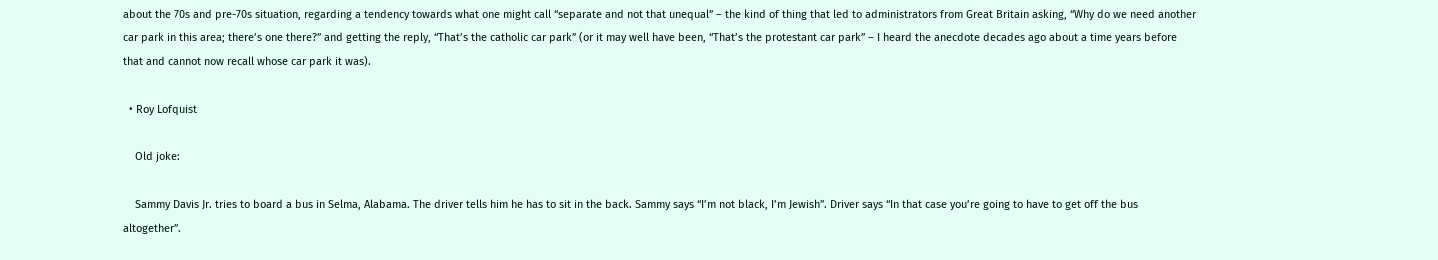about the 70s and pre-70s situation, regarding a tendency towards what one might call “separate and not that unequal” – the kind of thing that led to administrators from Great Britain asking, “Why do we need another car park in this area; there’s one there?” and getting the reply, “That’s the catholic car park” (or it may well have been, “That’s the protestant car park” – I heard the anecdote decades ago about a time years before that and cannot now recall whose car park it was).

  • Roy Lofquist

    Old joke:

    Sammy Davis Jr. tries to board a bus in Selma, Alabama. The driver tells him he has to sit in the back. Sammy says “I’m not black, I’m Jewish”. Driver says “In that case you’re going to have to get off the bus altogether”.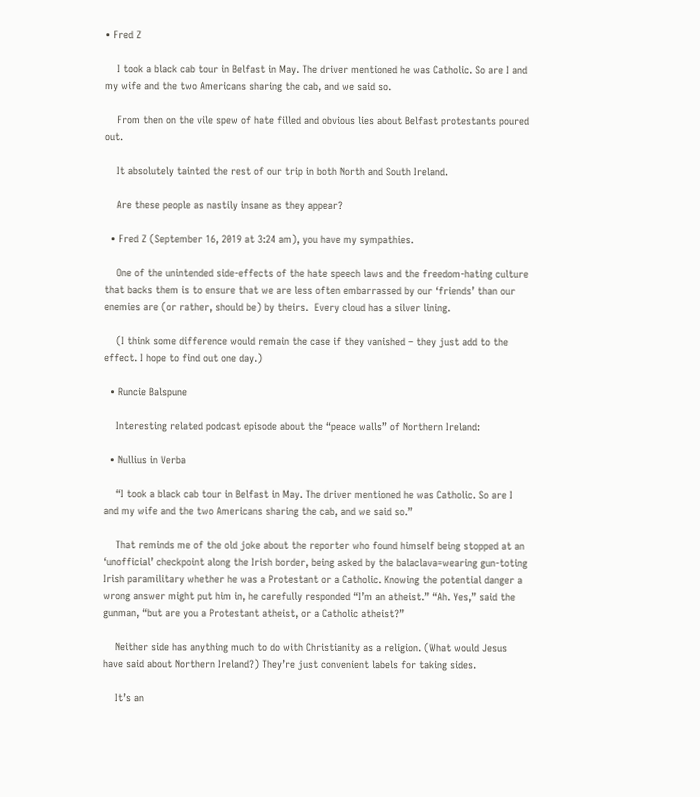• Fred Z

    I took a black cab tour in Belfast in May. The driver mentioned he was Catholic. So are I and my wife and the two Americans sharing the cab, and we said so.

    From then on the vile spew of hate filled and obvious lies about Belfast protestants poured out.

    It absolutely tainted the rest of our trip in both North and South Ireland.

    Are these people as nastily insane as they appear?

  • Fred Z (September 16, 2019 at 3:24 am), you have my sympathies.

    One of the unintended side-effects of the hate speech laws and the freedom-hating culture that backs them is to ensure that we are less often embarrassed by our ‘friends’ than our enemies are (or rather, should be) by theirs.  Every cloud has a silver lining.

    (I think some difference would remain the case if they vanished – they just add to the effect. I hope to find out one day.)

  • Runcie Balspune

    Interesting related podcast episode about the “peace walls” of Northern Ireland:

  • Nullius in Verba

    “I took a black cab tour in Belfast in May. The driver mentioned he was Catholic. So are I and my wife and the two Americans sharing the cab, and we said so.”

    That reminds me of the old joke about the reporter who found himself being stopped at an ‘unofficial’ checkpoint along the Irish border, being asked by the balaclava=wearing gun-toting Irish paramilitary whether he was a Protestant or a Catholic. Knowing the potential danger a wrong answer might put him in, he carefully responded “I’m an atheist.” “Ah. Yes,” said the gunman, “but are you a Protestant atheist, or a Catholic atheist?”

    Neither side has anything much to do with Christianity as a religion. (What would Jesus have said about Northern Ireland?) They’re just convenient labels for taking sides.

    It’s an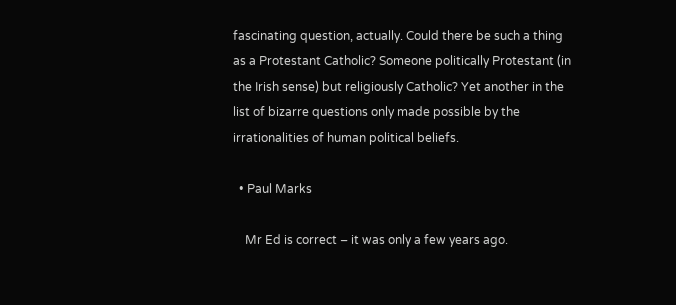fascinating question, actually. Could there be such a thing as a Protestant Catholic? Someone politically Protestant (in the Irish sense) but religiously Catholic? Yet another in the list of bizarre questions only made possible by the irrationalities of human political beliefs.

  • Paul Marks

    Mr Ed is correct – it was only a few years ago.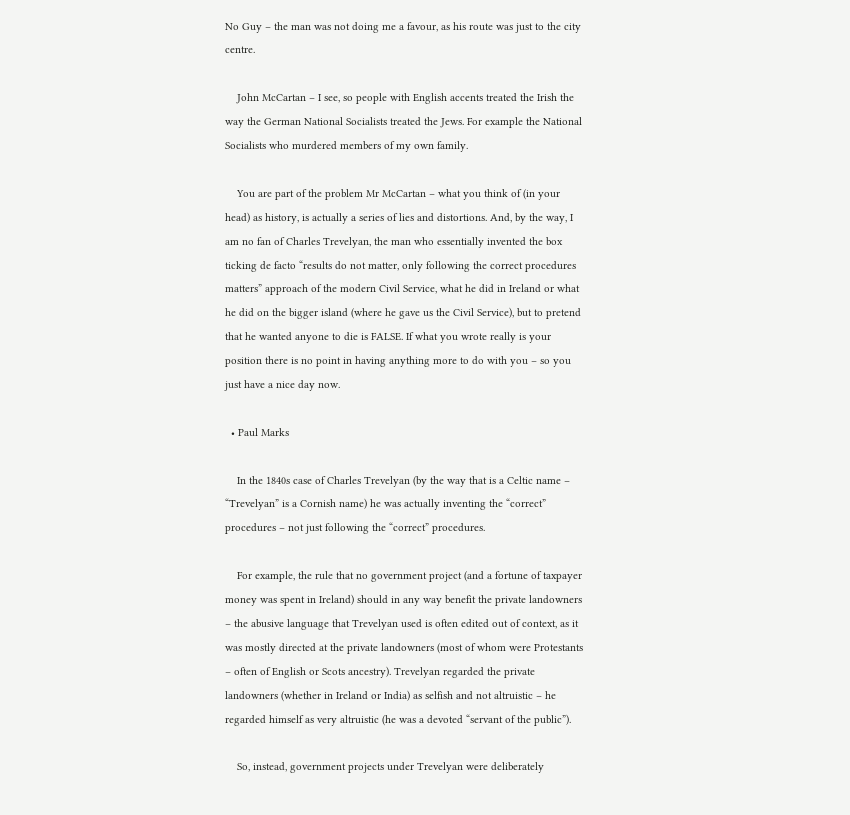No Guy – the man was not doing me a favour, as his route was just to the city centre.

    John McCartan – I see, so people with English accents treated the Irish the way the German National Socialists treated the Jews. For example the National Socialists who murdered members of my own family.

    You are part of the problem Mr McCartan – what you think of (in your head) as history, is actually a series of lies and distortions. And, by the way, I am no fan of Charles Trevelyan, the man who essentially invented the box ticking de facto “results do not matter, only following the correct procedures matters” approach of the modern Civil Service, what he did in Ireland or what he did on the bigger island (where he gave us the Civil Service), but to pretend that he wanted anyone to die is FALSE. If what you wrote really is your position there is no point in having anything more to do with you – so you just have a nice day now.

  • Paul Marks

    In the 1840s case of Charles Trevelyan (by the way that is a Celtic name – “Trevelyan” is a Cornish name) he was actually inventing the “correct” procedures – not just following the “correct” procedures.

    For example, the rule that no government project (and a fortune of taxpayer money was spent in Ireland) should in any way benefit the private landowners – the abusive language that Trevelyan used is often edited out of context, as it was mostly directed at the private landowners (most of whom were Protestants – often of English or Scots ancestry). Trevelyan regarded the private landowners (whether in Ireland or India) as selfish and not altruistic – he regarded himself as very altruistic (he was a devoted “servant of the public”).

    So, instead, government projects under Trevelyan were deliberately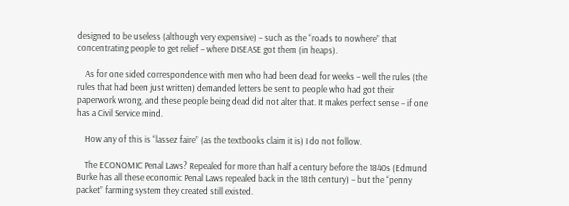designed to be useless (although very expensive) – such as the “roads to nowhere” that concentrating people to get relief – where DISEASE got them (in heaps).

    As for one sided correspondence with men who had been dead for weeks – well the rules (the rules that had been just written) demanded letters be sent to people who had got their paperwork wrong, and these people being dead did not alter that. It makes perfect sense – if one has a Civil Service mind.

    How any of this is “lassez faire” (as the textbooks claim it is) I do not follow.

    The ECONOMIC Penal Laws? Repealed for more than half a century before the 1840s (Edmund Burke has all these economic Penal Laws repealed back in the 18th century) – but the “penny packet” farming system they created still existed.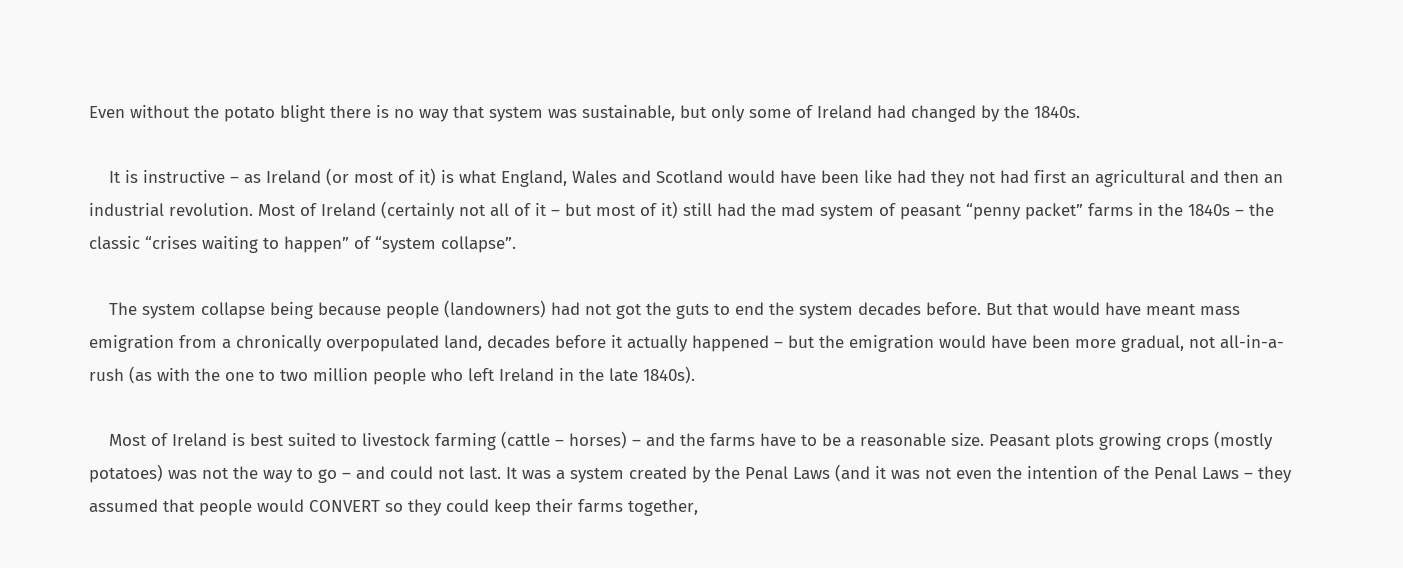Even without the potato blight there is no way that system was sustainable, but only some of Ireland had changed by the 1840s.

    It is instructive – as Ireland (or most of it) is what England, Wales and Scotland would have been like had they not had first an agricultural and then an industrial revolution. Most of Ireland (certainly not all of it – but most of it) still had the mad system of peasant “penny packet” farms in the 1840s – the classic “crises waiting to happen” of “system collapse”.

    The system collapse being because people (landowners) had not got the guts to end the system decades before. But that would have meant mass emigration from a chronically overpopulated land, decades before it actually happened – but the emigration would have been more gradual, not all-in-a-rush (as with the one to two million people who left Ireland in the late 1840s).

    Most of Ireland is best suited to livestock farming (cattle – horses) – and the farms have to be a reasonable size. Peasant plots growing crops (mostly potatoes) was not the way to go – and could not last. It was a system created by the Penal Laws (and it was not even the intention of the Penal Laws – they assumed that people would CONVERT so they could keep their farms together,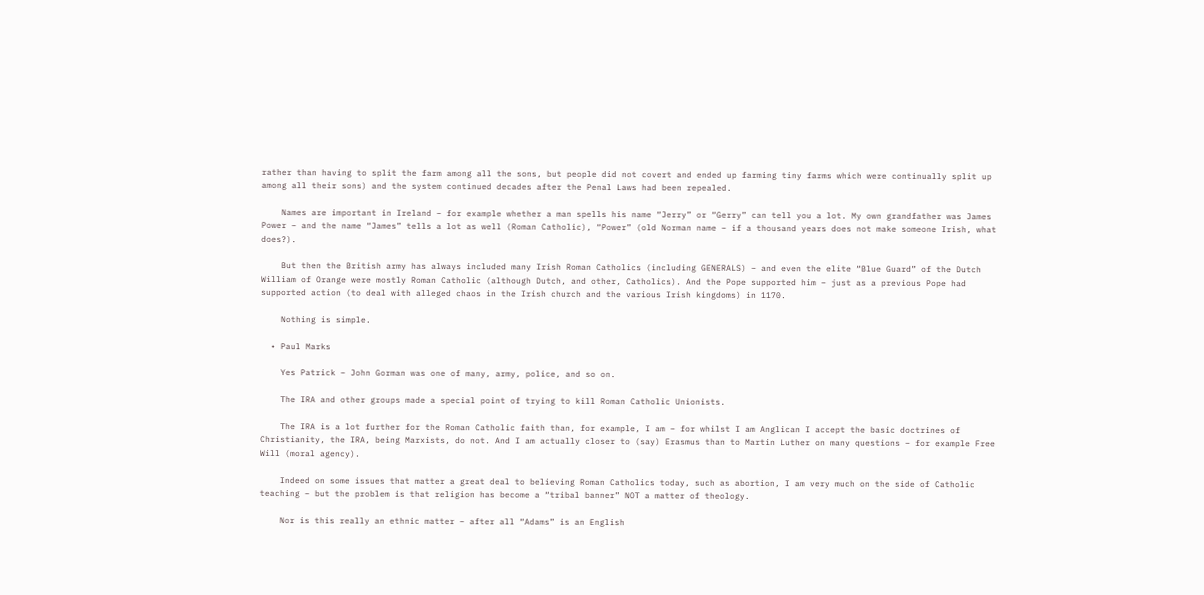rather than having to split the farm among all the sons, but people did not covert and ended up farming tiny farms which were continually split up among all their sons) and the system continued decades after the Penal Laws had been repealed.

    Names are important in Ireland – for example whether a man spells his name “Jerry” or “Gerry” can tell you a lot. My own grandfather was James Power – and the name “James” tells a lot as well (Roman Catholic), “Power” (old Norman name – if a thousand years does not make someone Irish, what does?).

    But then the British army has always included many Irish Roman Catholics (including GENERALS) – and even the elite “Blue Guard” of the Dutch William of Orange were mostly Roman Catholic (although Dutch, and other, Catholics). And the Pope supported him – just as a previous Pope had supported action (to deal with alleged chaos in the Irish church and the various Irish kingdoms) in 1170.

    Nothing is simple.

  • Paul Marks

    Yes Patrick – John Gorman was one of many, army, police, and so on.

    The IRA and other groups made a special point of trying to kill Roman Catholic Unionists.

    The IRA is a lot further for the Roman Catholic faith than, for example, I am – for whilst I am Anglican I accept the basic doctrines of Christianity, the IRA, being Marxists, do not. And I am actually closer to (say) Erasmus than to Martin Luther on many questions – for example Free Will (moral agency).

    Indeed on some issues that matter a great deal to believing Roman Catholics today, such as abortion, I am very much on the side of Catholic teaching – but the problem is that religion has become a “tribal banner” NOT a matter of theology.

    Nor is this really an ethnic matter – after all “Adams” is an English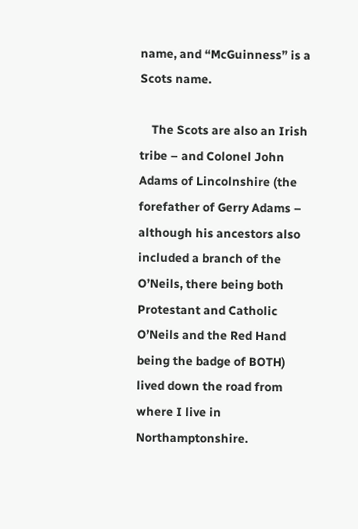name, and “McGuinness” is a Scots name.

    The Scots are also an Irish tribe – and Colonel John Adams of Lincolnshire (the forefather of Gerry Adams – although his ancestors also included a branch of the O’Neils, there being both Protestant and Catholic O’Neils and the Red Hand being the badge of BOTH) lived down the road from where I live in Northamptonshire.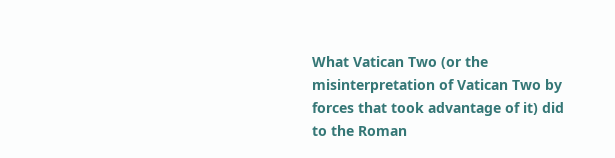What Vatican Two (or the misinterpretation of Vatican Two by forces that took advantage of it) did to the Roman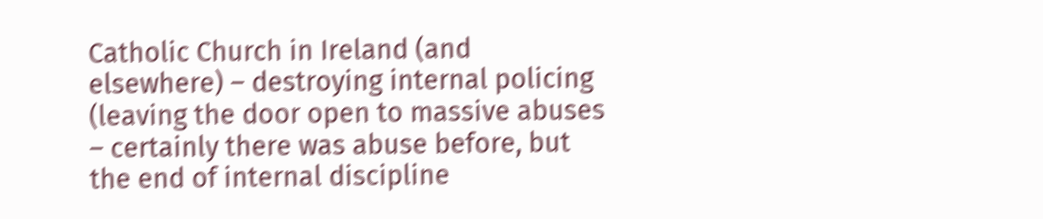Catholic Church in Ireland (and elsewhere) – destroying internal policing (leaving the door open to massive abuses – certainly there was abuse before, but the end of internal discipline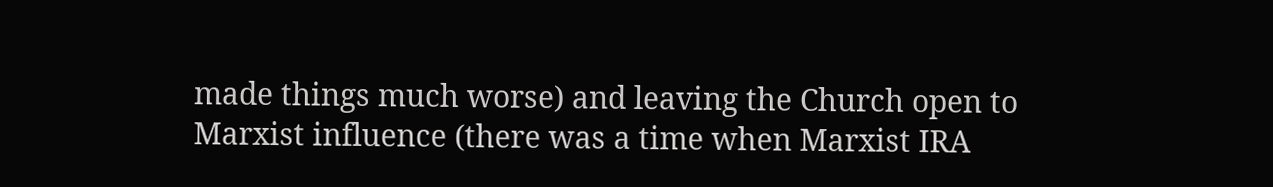made things much worse) and leaving the Church open to Marxist influence (there was a time when Marxist IRA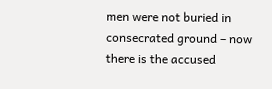men were not buried in consecrated ground – now there is the accused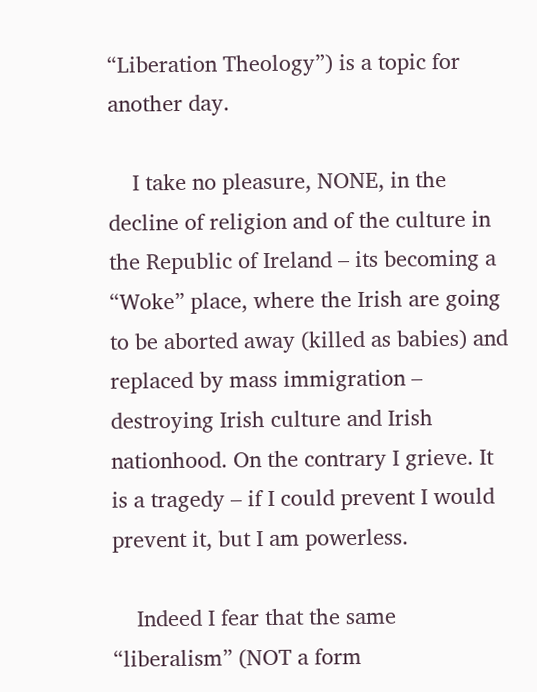“Liberation Theology”) is a topic for another day.

    I take no pleasure, NONE, in the decline of religion and of the culture in the Republic of Ireland – its becoming a “Woke” place, where the Irish are going to be aborted away (killed as babies) and replaced by mass immigration – destroying Irish culture and Irish nationhood. On the contrary I grieve. It is a tragedy – if I could prevent I would prevent it, but I am powerless.

    Indeed I fear that the same “liberalism” (NOT a form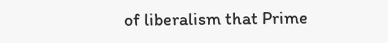of liberalism that Prime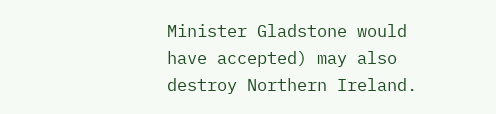Minister Gladstone would have accepted) may also destroy Northern Ireland.